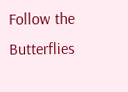Follow the Butterflies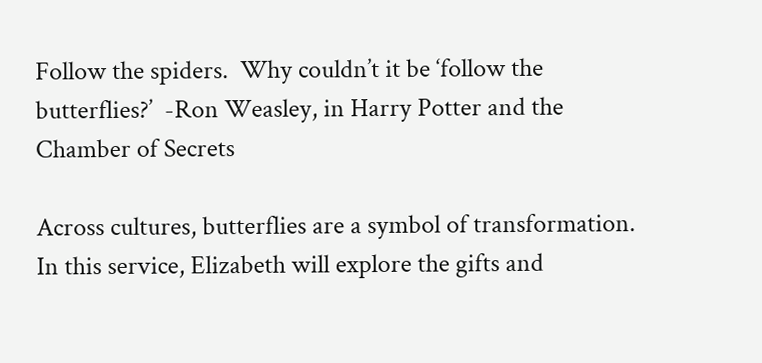Follow the spiders.  Why couldn’t it be ‘follow the butterflies?’  -Ron Weasley, in Harry Potter and the Chamber of Secrets

Across cultures, butterflies are a symbol of transformation.  In this service, Elizabeth will explore the gifts and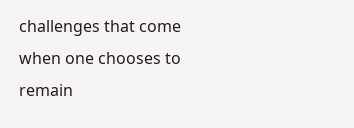challenges that come when one chooses to remain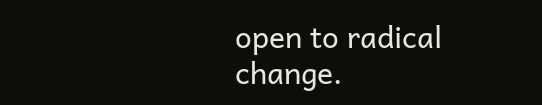open to radical change.